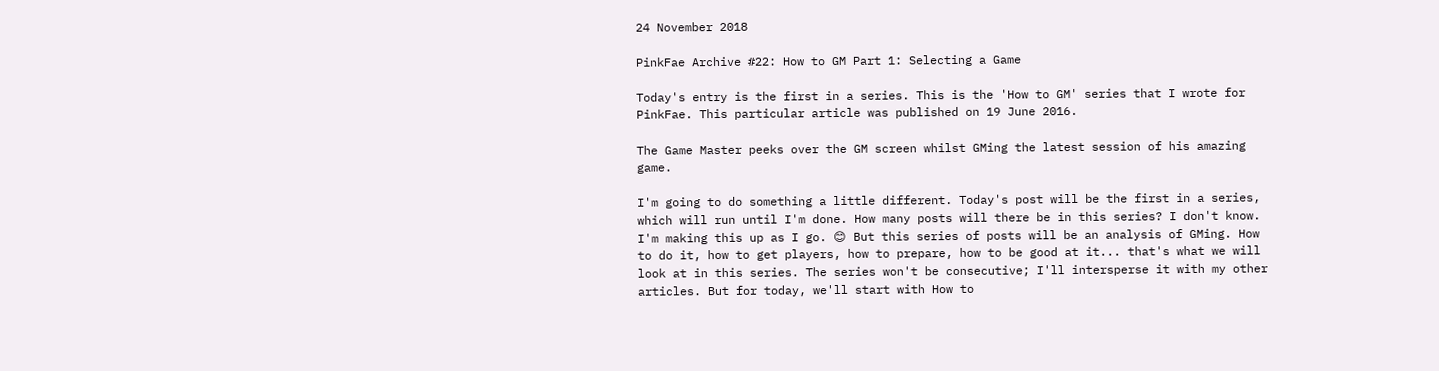24 November 2018

PinkFae Archive #22: How to GM Part 1: Selecting a Game

Today's entry is the first in a series. This is the 'How to GM' series that I wrote for PinkFae. This particular article was published on 19 June 2016.

The Game Master peeks over the GM screen whilst GMing the latest session of his amazing game.

I'm going to do something a little different. Today's post will be the first in a series, which will run until I'm done. How many posts will there be in this series? I don't know. I'm making this up as I go. 😊 But this series of posts will be an analysis of GMing. How to do it, how to get players, how to prepare, how to be good at it... that's what we will look at in this series. The series won't be consecutive; I'll intersperse it with my other articles. But for today, we'll start with How to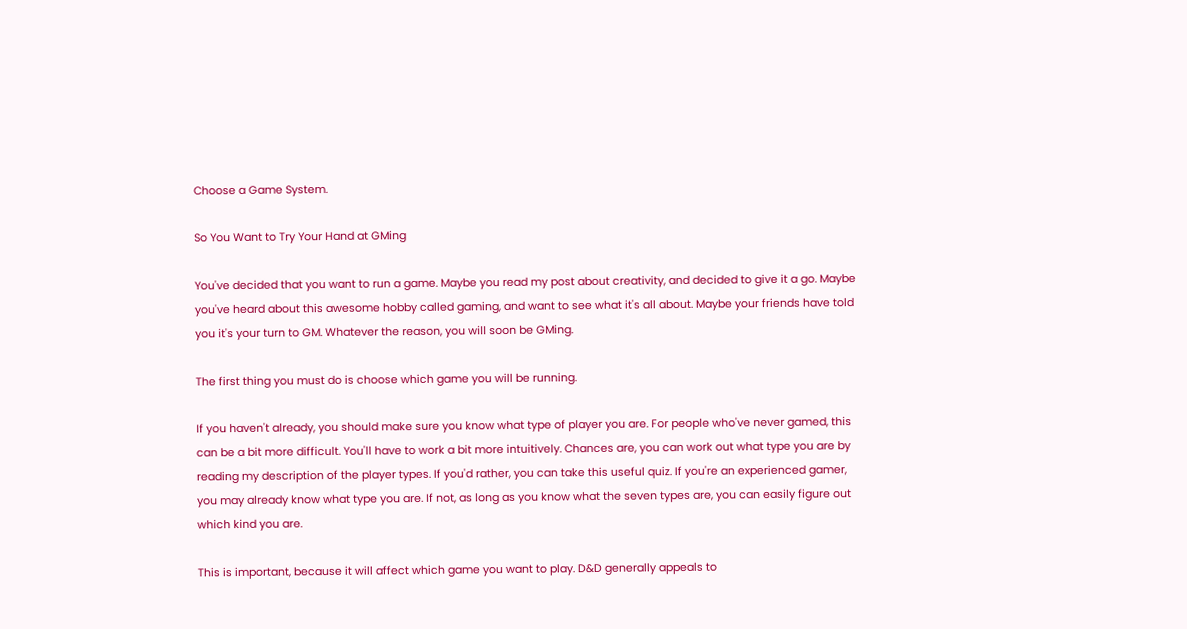Choose a Game System.

So You Want to Try Your Hand at GMing

You've decided that you want to run a game. Maybe you read my post about creativity, and decided to give it a go. Maybe you've heard about this awesome hobby called gaming, and want to see what it's all about. Maybe your friends have told you it's your turn to GM. Whatever the reason, you will soon be GMing.

The first thing you must do is choose which game you will be running.

If you haven't already, you should make sure you know what type of player you are. For people who've never gamed, this can be a bit more difficult. You'll have to work a bit more intuitively. Chances are, you can work out what type you are by reading my description of the player types. If you'd rather, you can take this useful quiz. If you're an experienced gamer, you may already know what type you are. If not, as long as you know what the seven types are, you can easily figure out which kind you are.

This is important, because it will affect which game you want to play. D&D generally appeals to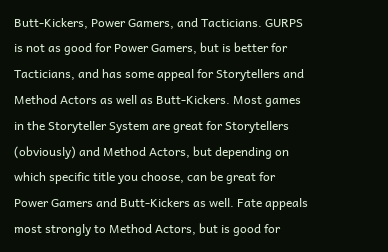Butt-Kickers, Power Gamers, and Tacticians. GURPS is not as good for Power Gamers, but is better for Tacticians, and has some appeal for Storytellers and Method Actors as well as Butt-Kickers. Most games in the Storyteller System are great for Storytellers (obviously) and Method Actors, but depending on which specific title you choose, can be great for Power Gamers and Butt-Kickers as well. Fate appeals most strongly to Method Actors, but is good for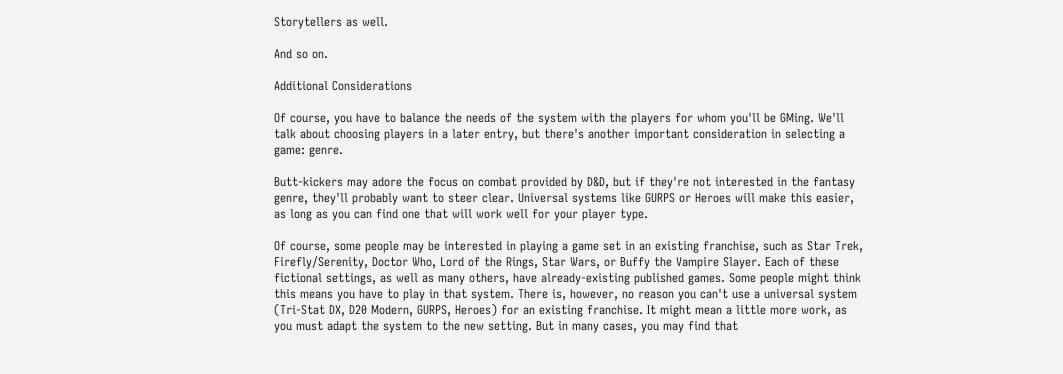Storytellers as well.

And so on.

Additional Considerations

Of course, you have to balance the needs of the system with the players for whom you'll be GMing. We'll talk about choosing players in a later entry, but there's another important consideration in selecting a game: genre.

Butt-kickers may adore the focus on combat provided by D&D, but if they're not interested in the fantasy genre, they'll probably want to steer clear. Universal systems like GURPS or Heroes will make this easier, as long as you can find one that will work well for your player type.

Of course, some people may be interested in playing a game set in an existing franchise, such as Star Trek, Firefly/Serenity, Doctor Who, Lord of the Rings, Star Wars, or Buffy the Vampire Slayer. Each of these fictional settings, as well as many others, have already-existing published games. Some people might think this means you have to play in that system. There is, however, no reason you can't use a universal system (Tri-Stat DX, D20 Modern, GURPS, Heroes) for an existing franchise. It might mean a little more work, as you must adapt the system to the new setting. But in many cases, you may find that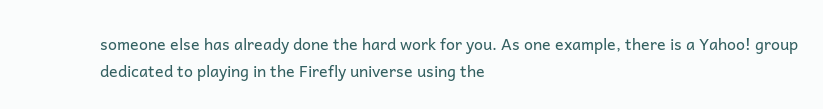someone else has already done the hard work for you. As one example, there is a Yahoo! group dedicated to playing in the Firefly universe using the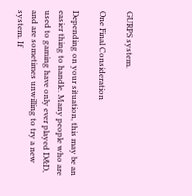GURPS system.

One Final Consideration

Depending on your situation, this may be an easier thing to handle. Many people who are used to gaming have only ever played D&D, and are sometimes unwilling to try a new system. If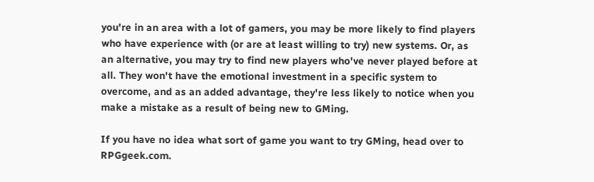you're in an area with a lot of gamers, you may be more likely to find players who have experience with (or are at least willing to try) new systems. Or, as an alternative, you may try to find new players who've never played before at all. They won't have the emotional investment in a specific system to overcome, and as an added advantage, they're less likely to notice when you make a mistake as a result of being new to GMing.

If you have no idea what sort of game you want to try GMing, head over to RPGgeek.com.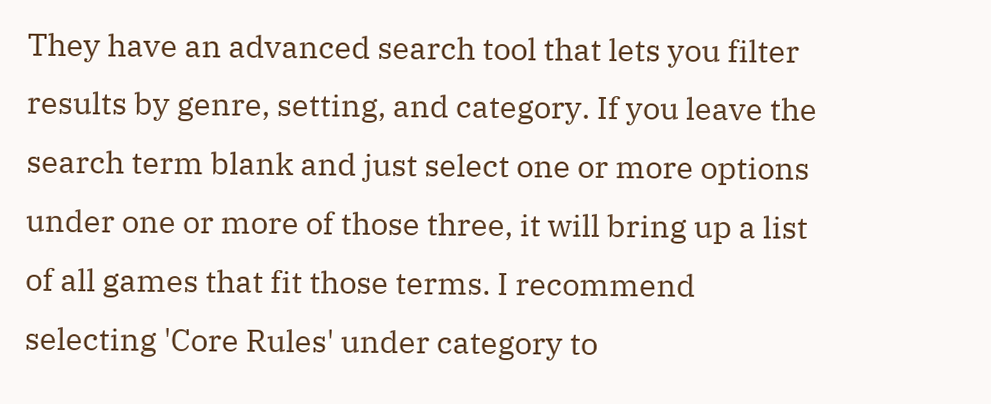They have an advanced search tool that lets you filter results by genre, setting, and category. If you leave the search term blank and just select one or more options under one or more of those three, it will bring up a list of all games that fit those terms. I recommend selecting 'Core Rules' under category to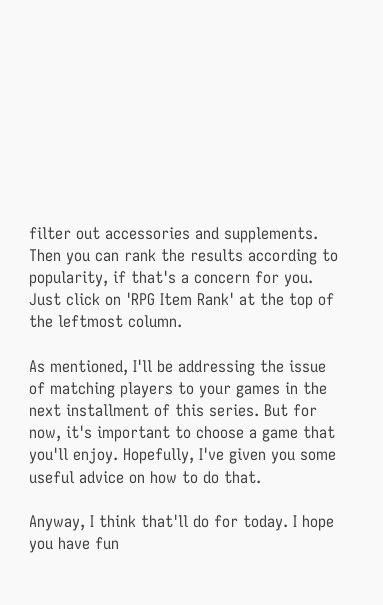filter out accessories and supplements. Then you can rank the results according to popularity, if that's a concern for you. Just click on 'RPG Item Rank' at the top of the leftmost column.

As mentioned, I'll be addressing the issue of matching players to your games in the next installment of this series. But for now, it's important to choose a game that you'll enjoy. Hopefully, I've given you some useful advice on how to do that.

Anyway, I think that'll do for today. I hope you have fun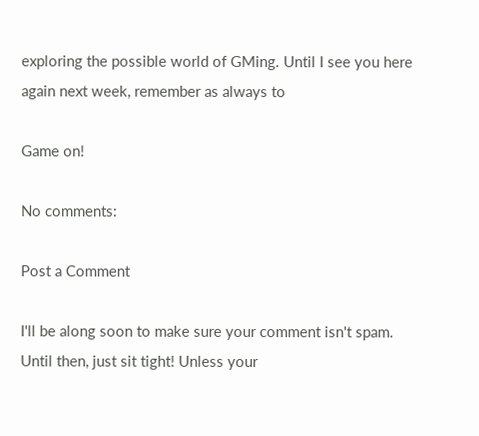exploring the possible world of GMing. Until I see you here again next week, remember as always to

Game on!

No comments:

Post a Comment

I'll be along soon to make sure your comment isn't spam. Until then, just sit tight! Unless your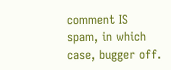comment IS spam, in which case, bugger off.